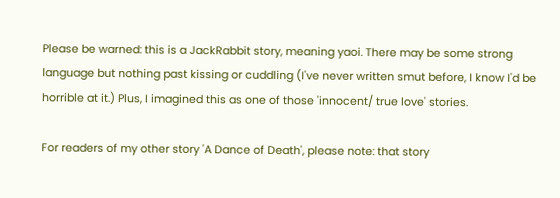Please be warned: this is a JackRabbit story, meaning yaoi. There may be some strong language but nothing past kissing or cuddling (I've never written smut before, I know I'd be horrible at it.) Plus, I imagined this as one of those 'innocent/ true love' stories.

For readers of my other story 'A Dance of Death', please note: that story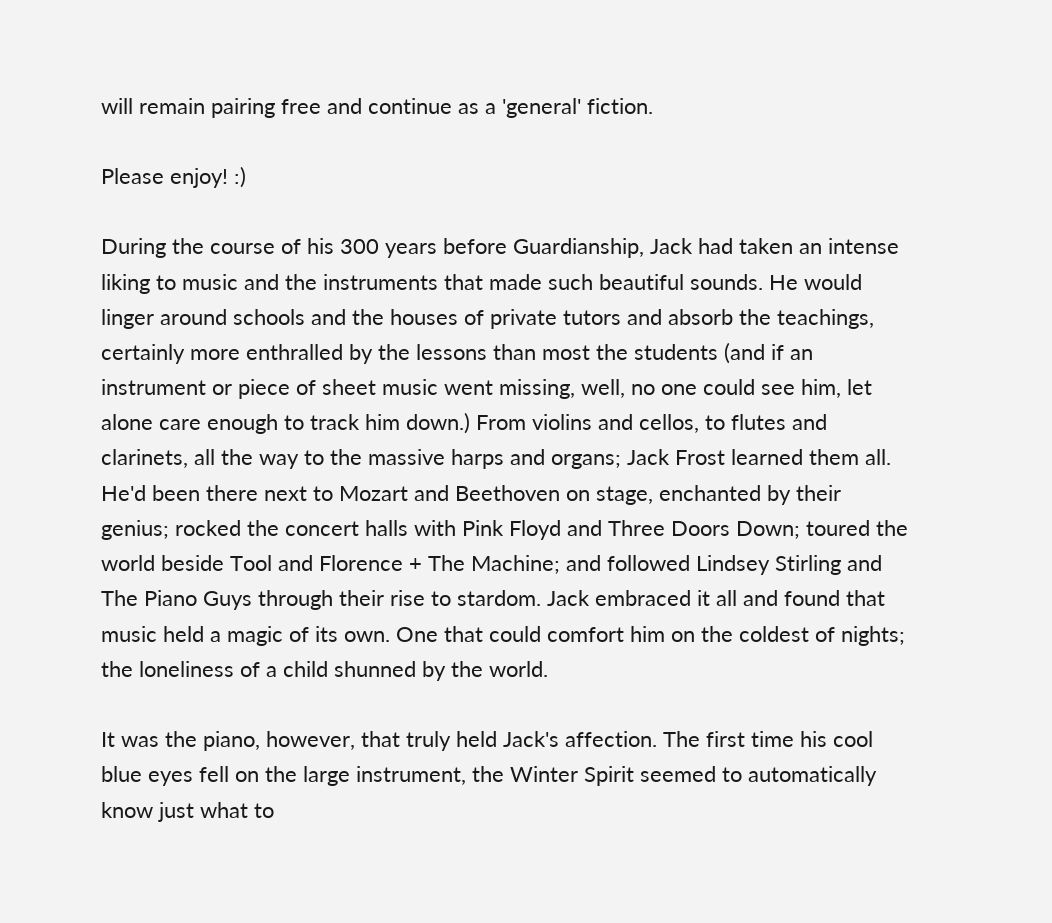will remain pairing free and continue as a 'general' fiction.

Please enjoy! :)

During the course of his 300 years before Guardianship, Jack had taken an intense liking to music and the instruments that made such beautiful sounds. He would linger around schools and the houses of private tutors and absorb the teachings, certainly more enthralled by the lessons than most the students (and if an instrument or piece of sheet music went missing, well, no one could see him, let alone care enough to track him down.) From violins and cellos, to flutes and clarinets, all the way to the massive harps and organs; Jack Frost learned them all. He'd been there next to Mozart and Beethoven on stage, enchanted by their genius; rocked the concert halls with Pink Floyd and Three Doors Down; toured the world beside Tool and Florence + The Machine; and followed Lindsey Stirling and The Piano Guys through their rise to stardom. Jack embraced it all and found that music held a magic of its own. One that could comfort him on the coldest of nights; the loneliness of a child shunned by the world.

It was the piano, however, that truly held Jack's affection. The first time his cool blue eyes fell on the large instrument, the Winter Spirit seemed to automatically know just what to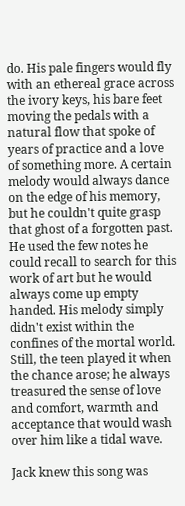do. His pale fingers would fly with an ethereal grace across the ivory keys, his bare feet moving the pedals with a natural flow that spoke of years of practice and a love of something more. A certain melody would always dance on the edge of his memory, but he couldn't quite grasp that ghost of a forgotten past. He used the few notes he could recall to search for this work of art but he would always come up empty handed. His melody simply didn't exist within the confines of the mortal world. Still, the teen played it when the chance arose; he always treasured the sense of love and comfort, warmth and acceptance that would wash over him like a tidal wave.

Jack knew this song was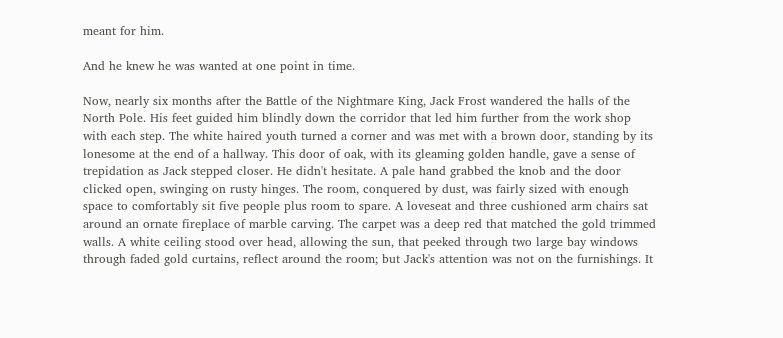meant for him.

And he knew he was wanted at one point in time.

Now, nearly six months after the Battle of the Nightmare King, Jack Frost wandered the halls of the North Pole. His feet guided him blindly down the corridor that led him further from the work shop with each step. The white haired youth turned a corner and was met with a brown door, standing by its lonesome at the end of a hallway. This door of oak, with its gleaming golden handle, gave a sense of trepidation as Jack stepped closer. He didn't hesitate. A pale hand grabbed the knob and the door clicked open, swinging on rusty hinges. The room, conquered by dust, was fairly sized with enough space to comfortably sit five people plus room to spare. A loveseat and three cushioned arm chairs sat around an ornate fireplace of marble carving. The carpet was a deep red that matched the gold trimmed walls. A white ceiling stood over head, allowing the sun, that peeked through two large bay windows through faded gold curtains, reflect around the room; but Jack's attention was not on the furnishings. It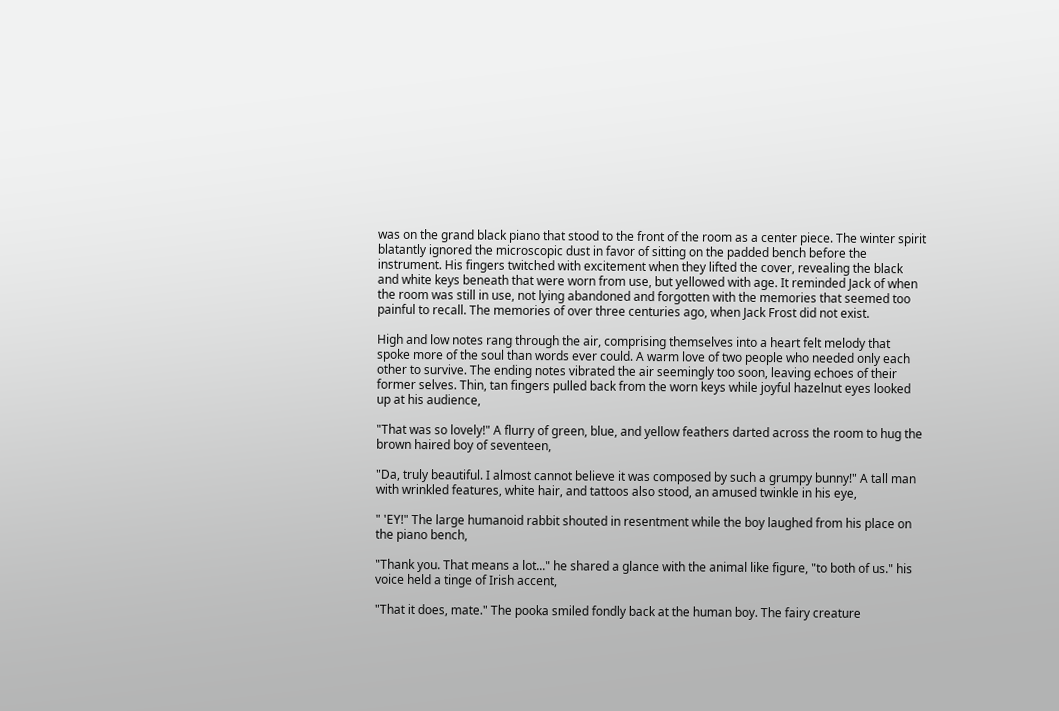was on the grand black piano that stood to the front of the room as a center piece. The winter spirit blatantly ignored the microscopic dust in favor of sitting on the padded bench before the instrument. His fingers twitched with excitement when they lifted the cover, revealing the black and white keys beneath that were worn from use, but yellowed with age. It reminded Jack of when the room was still in use, not lying abandoned and forgotten with the memories that seemed too painful to recall. The memories of over three centuries ago, when Jack Frost did not exist.

High and low notes rang through the air, comprising themselves into a heart felt melody that spoke more of the soul than words ever could. A warm love of two people who needed only each other to survive. The ending notes vibrated the air seemingly too soon, leaving echoes of their former selves. Thin, tan fingers pulled back from the worn keys while joyful hazelnut eyes looked up at his audience,

"That was so lovely!" A flurry of green, blue, and yellow feathers darted across the room to hug the brown haired boy of seventeen,

"Da, truly beautiful. I almost cannot believe it was composed by such a grumpy bunny!" A tall man with wrinkled features, white hair, and tattoos also stood, an amused twinkle in his eye,

" 'EY!" The large humanoid rabbit shouted in resentment while the boy laughed from his place on the piano bench,

"Thank you. That means a lot..." he shared a glance with the animal like figure, "to both of us." his voice held a tinge of Irish accent,

"That it does, mate." The pooka smiled fondly back at the human boy. The fairy creature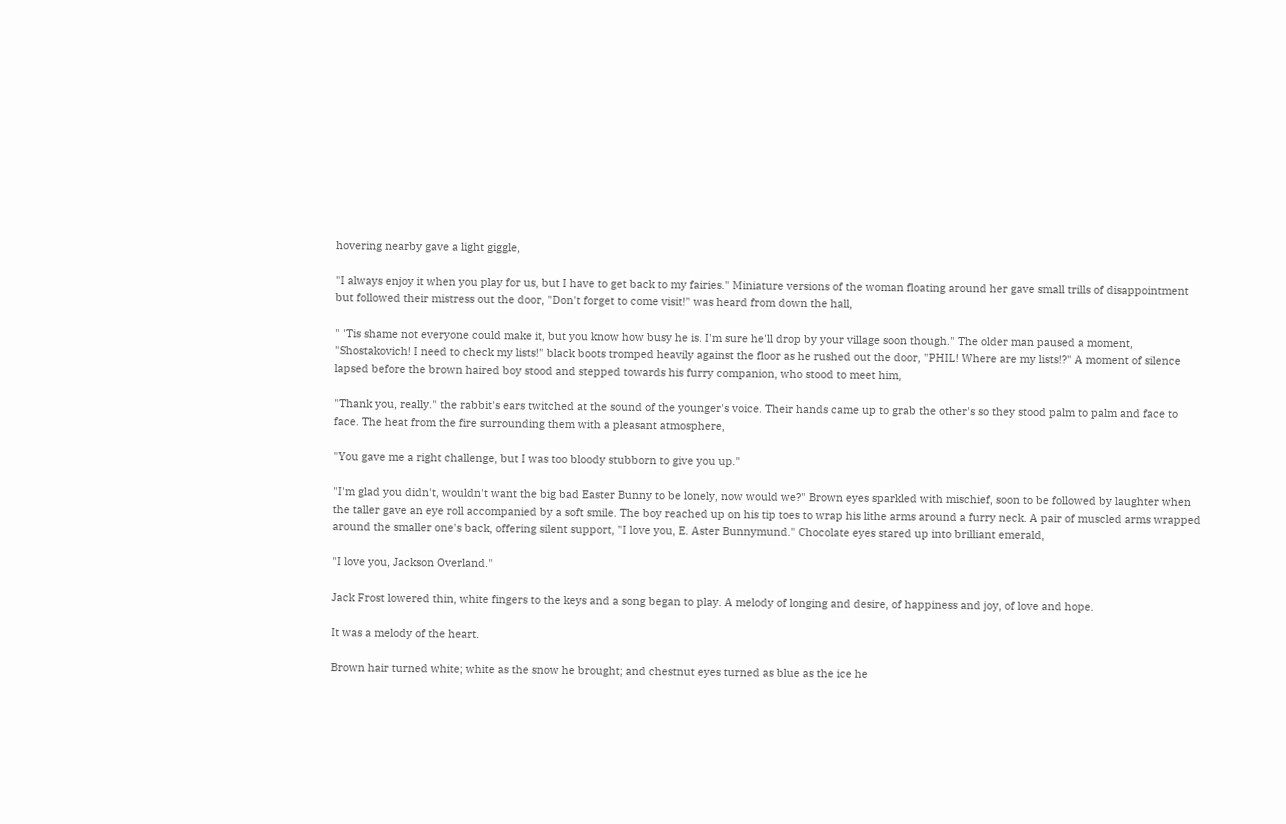hovering nearby gave a light giggle,

"I always enjoy it when you play for us, but I have to get back to my fairies." Miniature versions of the woman floating around her gave small trills of disappointment but followed their mistress out the door, "Don't forget to come visit!" was heard from down the hall,

" 'Tis shame not everyone could make it, but you know how busy he is. I'm sure he'll drop by your village soon though." The older man paused a moment, "Shostakovich! I need to check my lists!" black boots tromped heavily against the floor as he rushed out the door, "PHIL! Where are my lists!?" A moment of silence lapsed before the brown haired boy stood and stepped towards his furry companion, who stood to meet him,

"Thank you, really." the rabbit's ears twitched at the sound of the younger's voice. Their hands came up to grab the other's so they stood palm to palm and face to face. The heat from the fire surrounding them with a pleasant atmosphere,

"You gave me a right challenge, but I was too bloody stubborn to give you up."

"I'm glad you didn't, wouldn't want the big bad Easter Bunny to be lonely, now would we?" Brown eyes sparkled with mischief, soon to be followed by laughter when the taller gave an eye roll accompanied by a soft smile. The boy reached up on his tip toes to wrap his lithe arms around a furry neck. A pair of muscled arms wrapped around the smaller one's back, offering silent support, "I love you, E. Aster Bunnymund." Chocolate eyes stared up into brilliant emerald,

"I love you, Jackson Overland."

Jack Frost lowered thin, white fingers to the keys and a song began to play. A melody of longing and desire, of happiness and joy, of love and hope.

It was a melody of the heart.

Brown hair turned white; white as the snow he brought; and chestnut eyes turned as blue as the ice he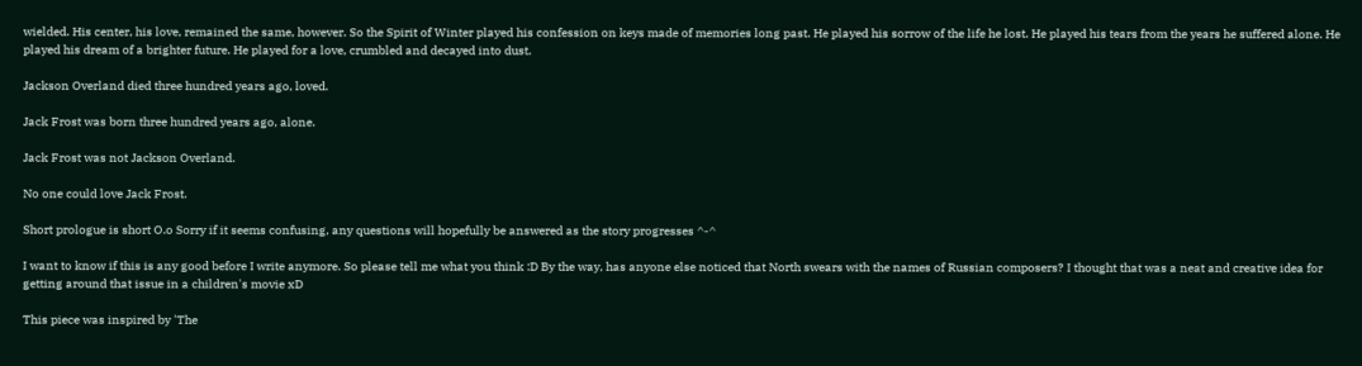wielded. His center, his love, remained the same, however. So the Spirit of Winter played his confession on keys made of memories long past. He played his sorrow of the life he lost. He played his tears from the years he suffered alone. He played his dream of a brighter future. He played for a love, crumbled and decayed into dust.

Jackson Overland died three hundred years ago, loved.

Jack Frost was born three hundred years ago, alone.

Jack Frost was not Jackson Overland.

No one could love Jack Frost.

Short prologue is short O.o Sorry if it seems confusing, any questions will hopefully be answered as the story progresses ^-^

I want to know if this is any good before I write anymore. So please tell me what you think :D By the way, has anyone else noticed that North swears with the names of Russian composers? I thought that was a neat and creative idea for getting around that issue in a children's movie xD

This piece was inspired by 'The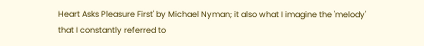Heart Asks Pleasure First' by Michael Nyman; it also what I imagine the 'melody' that I constantly referred to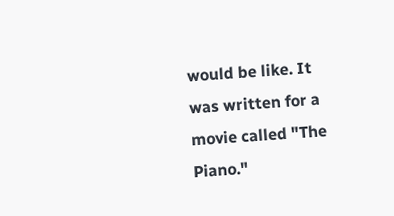would be like. It was written for a movie called "The Piano."